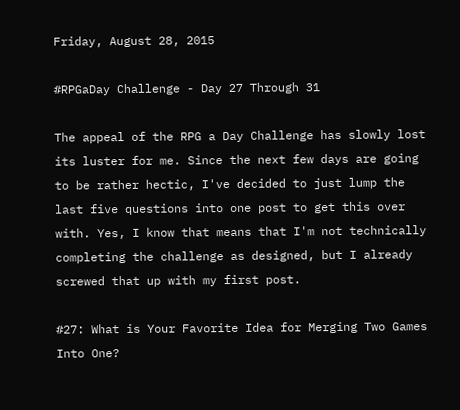Friday, August 28, 2015

#RPGaDay Challenge - Day 27 Through 31

The appeal of the RPG a Day Challenge has slowly lost its luster for me. Since the next few days are going to be rather hectic, I've decided to just lump the last five questions into one post to get this over with. Yes, I know that means that I'm not technically completing the challenge as designed, but I already screwed that up with my first post.

#27: What is Your Favorite Idea for Merging Two Games Into One?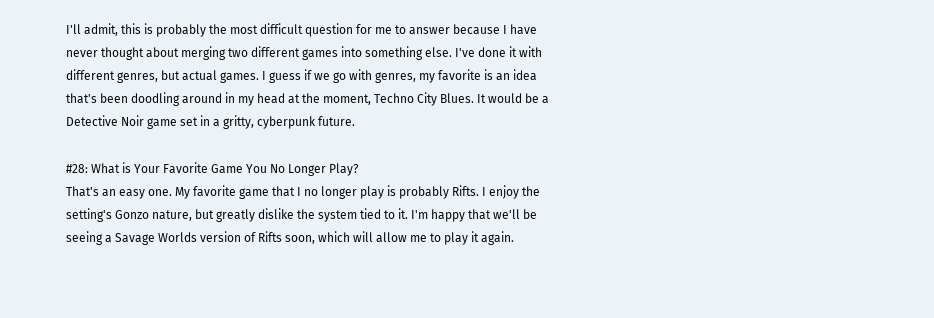I'll admit, this is probably the most difficult question for me to answer because I have never thought about merging two different games into something else. I've done it with different genres, but actual games. I guess if we go with genres, my favorite is an idea that's been doodling around in my head at the moment, Techno City Blues. It would be a Detective Noir game set in a gritty, cyberpunk future.

#28: What is Your Favorite Game You No Longer Play?
That's an easy one. My favorite game that I no longer play is probably Rifts. I enjoy the setting's Gonzo nature, but greatly dislike the system tied to it. I'm happy that we'll be seeing a Savage Worlds version of Rifts soon, which will allow me to play it again.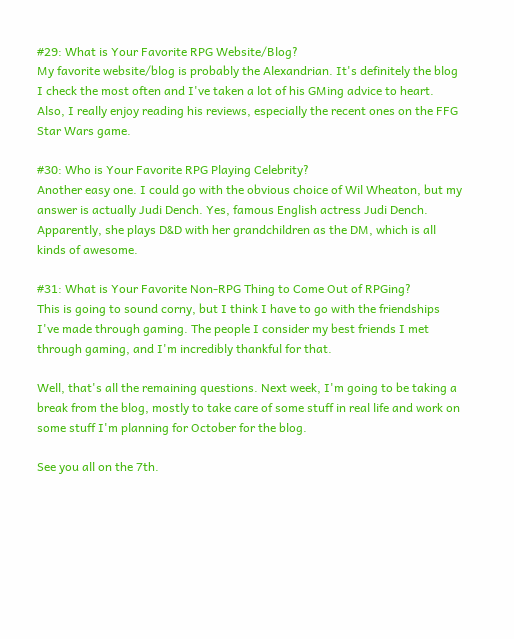#29: What is Your Favorite RPG Website/Blog?
My favorite website/blog is probably the Alexandrian. It's definitely the blog I check the most often and I've taken a lot of his GMing advice to heart. Also, I really enjoy reading his reviews, especially the recent ones on the FFG Star Wars game.

#30: Who is Your Favorite RPG Playing Celebrity?
Another easy one. I could go with the obvious choice of Wil Wheaton, but my answer is actually Judi Dench. Yes, famous English actress Judi Dench. Apparently, she plays D&D with her grandchildren as the DM, which is all kinds of awesome.

#31: What is Your Favorite Non-RPG Thing to Come Out of RPGing?
This is going to sound corny, but I think I have to go with the friendships I've made through gaming. The people I consider my best friends I met through gaming, and I'm incredibly thankful for that.

Well, that's all the remaining questions. Next week, I'm going to be taking a break from the blog, mostly to take care of some stuff in real life and work on some stuff I'm planning for October for the blog.

See you all on the 7th.